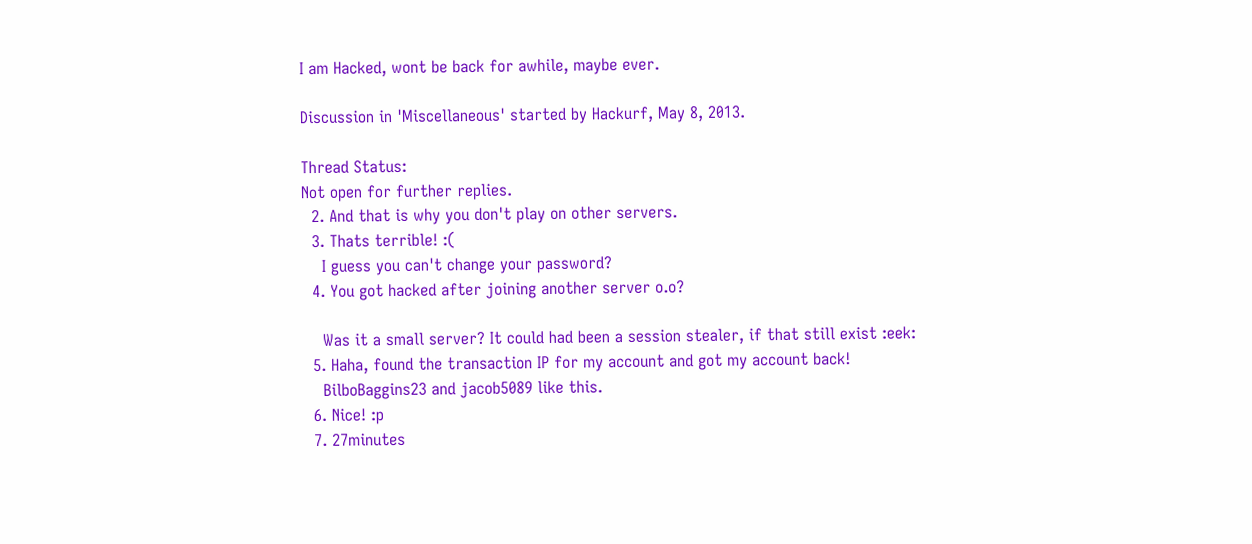I am Hacked, wont be back for awhile, maybe ever.

Discussion in 'Miscellaneous' started by Hackurf, May 8, 2013.

Thread Status:
Not open for further replies.
  2. And that is why you don't play on other servers.
  3. Thats terrible! :(
    I guess you can't change your password?
  4. You got hacked after joining another server o.o?

    Was it a small server? It could had been a session stealer, if that still exist :eek:
  5. Haha, found the transaction IP for my account and got my account back!
    BilboBaggins23 and jacob5089 like this.
  6. Nice! :p
  7. 27minutes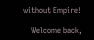without Empire!

    Welcome back,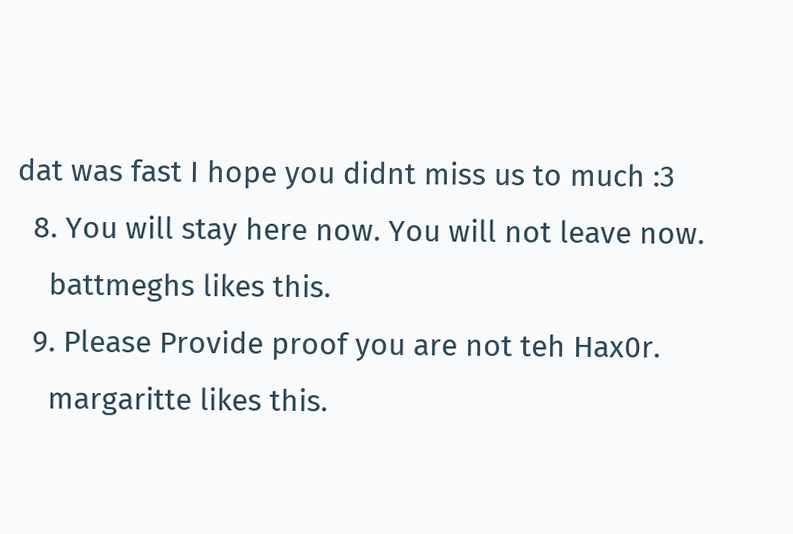dat was fast I hope you didnt miss us to much :3
  8. You will stay here now. You will not leave now.
    battmeghs likes this.
  9. Please Provide proof you are not teh Hax0r.
    margaritte likes this.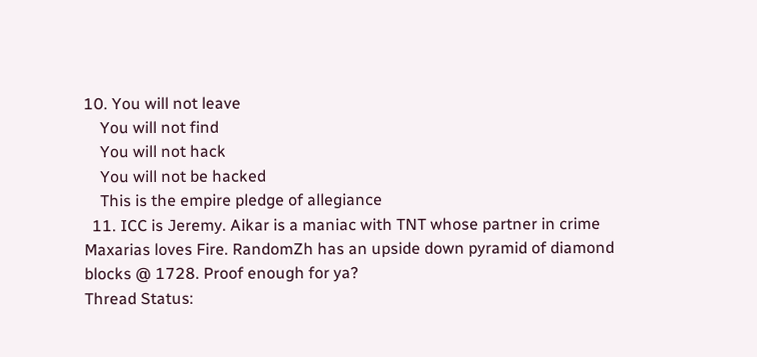10. You will not leave
    You will not find
    You will not hack
    You will not be hacked
    This is the empire pledge of allegiance
  11. ICC is Jeremy. Aikar is a maniac with TNT whose partner in crime Maxarias loves Fire. RandomZh has an upside down pyramid of diamond blocks @ 1728. Proof enough for ya?
Thread Status: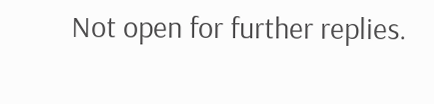Not open for further replies.